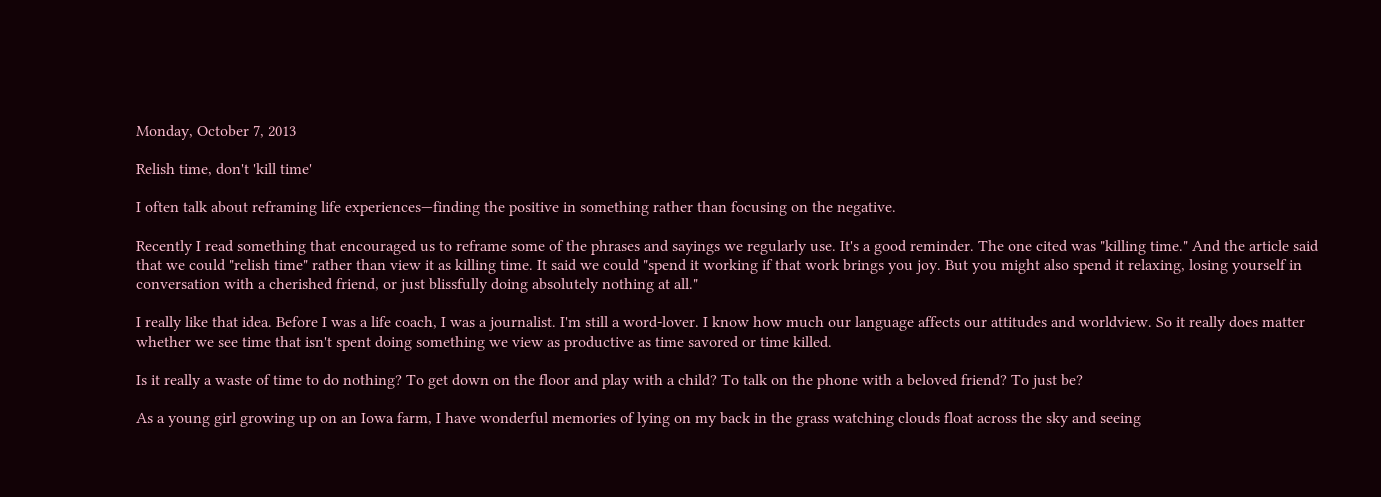Monday, October 7, 2013

Relish time, don't 'kill time'

I often talk about reframing life experiences—finding the positive in something rather than focusing on the negative.

Recently I read something that encouraged us to reframe some of the phrases and sayings we regularly use. It's a good reminder. The one cited was "killing time." And the article said that we could "relish time" rather than view it as killing time. It said we could "spend it working if that work brings you joy. But you might also spend it relaxing, losing yourself in conversation with a cherished friend, or just blissfully doing absolutely nothing at all."

I really like that idea. Before I was a life coach, I was a journalist. I'm still a word-lover. I know how much our language affects our attitudes and worldview. So it really does matter whether we see time that isn't spent doing something we view as productive as time savored or time killed.

Is it really a waste of time to do nothing? To get down on the floor and play with a child? To talk on the phone with a beloved friend? To just be?

As a young girl growing up on an Iowa farm, I have wonderful memories of lying on my back in the grass watching clouds float across the sky and seeing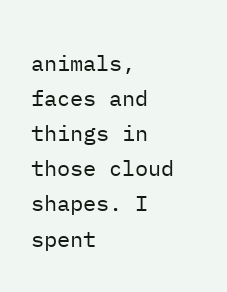animals, faces and things in those cloud shapes. I spent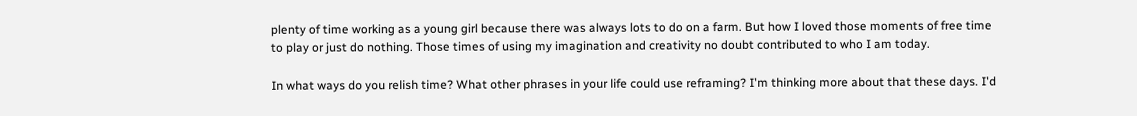plenty of time working as a young girl because there was always lots to do on a farm. But how I loved those moments of free time to play or just do nothing. Those times of using my imagination and creativity no doubt contributed to who I am today.

In what ways do you relish time? What other phrases in your life could use reframing? I'm thinking more about that these days. I'd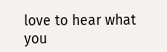love to hear what you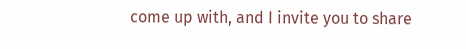come up with, and I invite you to share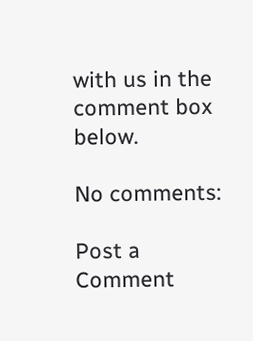with us in the comment box below.

No comments:

Post a Comment